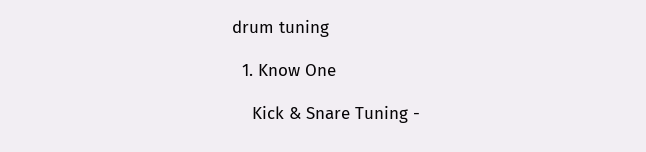drum tuning

  1. Know One

    Kick & Snare Tuning -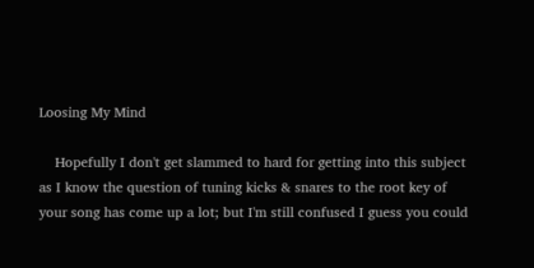Loosing My Mind

    Hopefully I don't get slammed to hard for getting into this subject as I know the question of tuning kicks & snares to the root key of your song has come up a lot; but I'm still confused I guess you could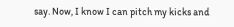say. Now, I know I can pitch my kicks and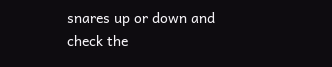snares up or down and check the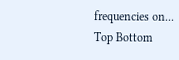frequencies on...
Top Bottom